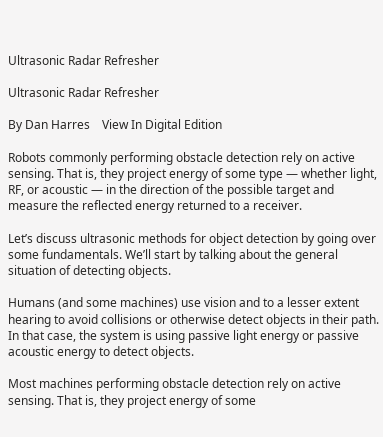Ultrasonic Radar Refresher

Ultrasonic Radar Refresher

By Dan Harres    View In Digital Edition

Robots commonly performing obstacle detection rely on active sensing. That is, they project energy of some type — whether light, RF, or acoustic — in the direction of the possible target and measure the reflected energy returned to a receiver.

Let’s discuss ultrasonic methods for object detection by going over some fundamentals. We’ll start by talking about the general situation of detecting objects.

Humans (and some machines) use vision and to a lesser extent hearing to avoid collisions or otherwise detect objects in their path. In that case, the system is using passive light energy or passive acoustic energy to detect objects.

Most machines performing obstacle detection rely on active sensing. That is, they project energy of some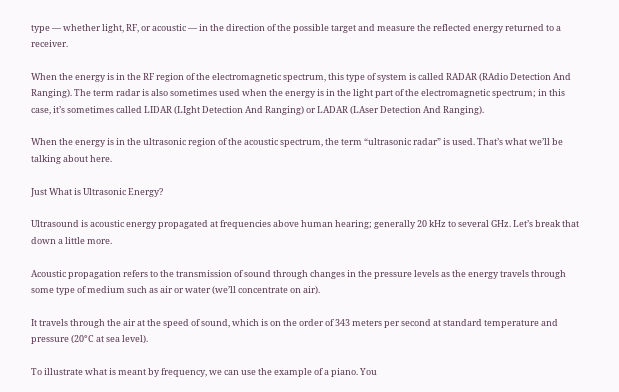type — whether light, RF, or acoustic — in the direction of the possible target and measure the reflected energy returned to a receiver.

When the energy is in the RF region of the electromagnetic spectrum, this type of system is called RADAR (RAdio Detection And Ranging). The term radar is also sometimes used when the energy is in the light part of the electromagnetic spectrum; in this case, it’s sometimes called LIDAR (LIght Detection And Ranging) or LADAR (LAser Detection And Ranging).

When the energy is in the ultrasonic region of the acoustic spectrum, the term “ultrasonic radar” is used. That’s what we’ll be talking about here.

Just What is Ultrasonic Energy?

Ultrasound is acoustic energy propagated at frequencies above human hearing; generally 20 kHz to several GHz. Let’s break that down a little more.

Acoustic propagation refers to the transmission of sound through changes in the pressure levels as the energy travels through some type of medium such as air or water (we’ll concentrate on air).

It travels through the air at the speed of sound, which is on the order of 343 meters per second at standard temperature and pressure (20°C at sea level).

To illustrate what is meant by frequency, we can use the example of a piano. You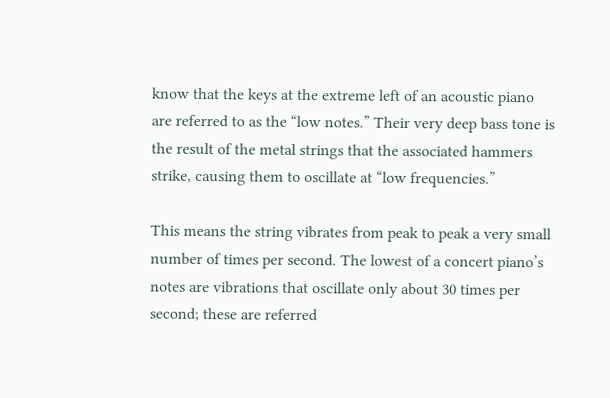know that the keys at the extreme left of an acoustic piano are referred to as the “low notes.” Their very deep bass tone is the result of the metal strings that the associated hammers strike, causing them to oscillate at “low frequencies.”

This means the string vibrates from peak to peak a very small number of times per second. The lowest of a concert piano’s notes are vibrations that oscillate only about 30 times per second; these are referred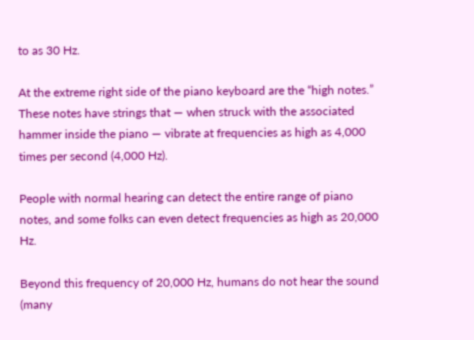to as 30 Hz.

At the extreme right side of the piano keyboard are the “high notes.” These notes have strings that — when struck with the associated hammer inside the piano — vibrate at frequencies as high as 4,000 times per second (4,000 Hz).

People with normal hearing can detect the entire range of piano notes, and some folks can even detect frequencies as high as 20,000 Hz.

Beyond this frequency of 20,000 Hz, humans do not hear the sound (many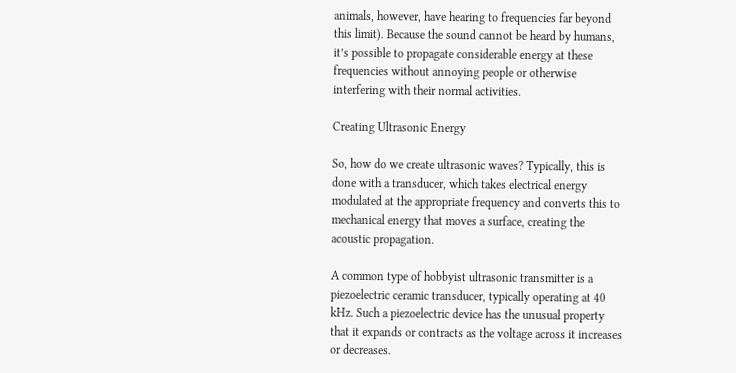animals, however, have hearing to frequencies far beyond this limit). Because the sound cannot be heard by humans, it’s possible to propagate considerable energy at these frequencies without annoying people or otherwise interfering with their normal activities.

Creating Ultrasonic Energy

So, how do we create ultrasonic waves? Typically, this is done with a transducer, which takes electrical energy modulated at the appropriate frequency and converts this to mechanical energy that moves a surface, creating the acoustic propagation.

A common type of hobbyist ultrasonic transmitter is a piezoelectric ceramic transducer, typically operating at 40 kHz. Such a piezoelectric device has the unusual property that it expands or contracts as the voltage across it increases or decreases.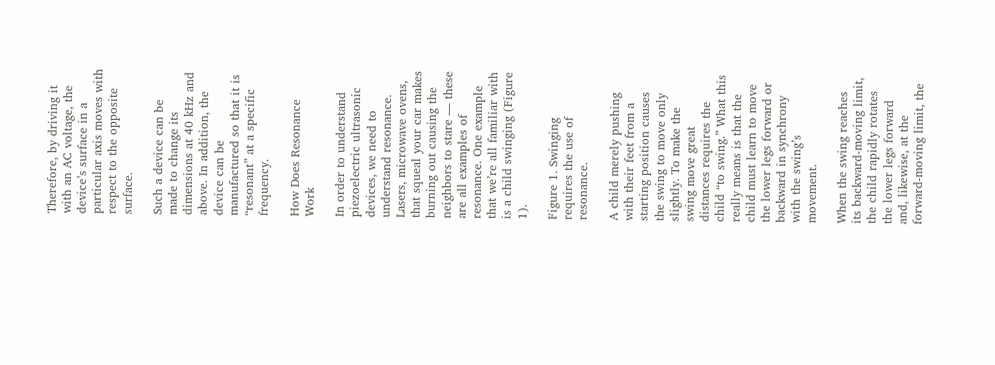Therefore, by driving it with an AC voltage, the device’s surface in a particular axis moves with respect to the opposite surface.

Such a device can be made to change its dimensions at 40 kHz and above. In addition, the device can be manufactured so that it is “resonant” at a specific frequency.

How Does Resonance Work

In order to understand piezoelectric ultrasonic devices, we need to understand resonance. Lasers, microwave ovens, that squeal your car makes burning out causing the neighbors to stare — these are all examples of resonance. One example that we’re all familiar with is a child swinging (Figure 1).

Figure 1. Swinging requires the use of resonance.

A child merely pushing with their feet from a starting position causes the swing to move only slightly. To make the swing move great distances requires the child “to swing.” What this really means is that the child must learn to move the lower legs forward or backward in synchrony with the swing’s movement.

When the swing reaches its backward-moving limit, the child rapidly rotates the lower legs forward and, likewise, at the forward-moving limit, the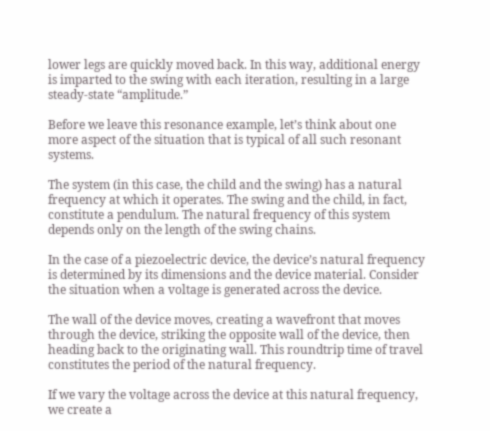lower legs are quickly moved back. In this way, additional energy is imparted to the swing with each iteration, resulting in a large steady-state “amplitude.”

Before we leave this resonance example, let’s think about one more aspect of the situation that is typical of all such resonant systems.

The system (in this case, the child and the swing) has a natural frequency at which it operates. The swing and the child, in fact, constitute a pendulum. The natural frequency of this system depends only on the length of the swing chains.

In the case of a piezoelectric device, the device’s natural frequency is determined by its dimensions and the device material. Consider the situation when a voltage is generated across the device.

The wall of the device moves, creating a wavefront that moves through the device, striking the opposite wall of the device, then heading back to the originating wall. This roundtrip time of travel constitutes the period of the natural frequency.

If we vary the voltage across the device at this natural frequency, we create a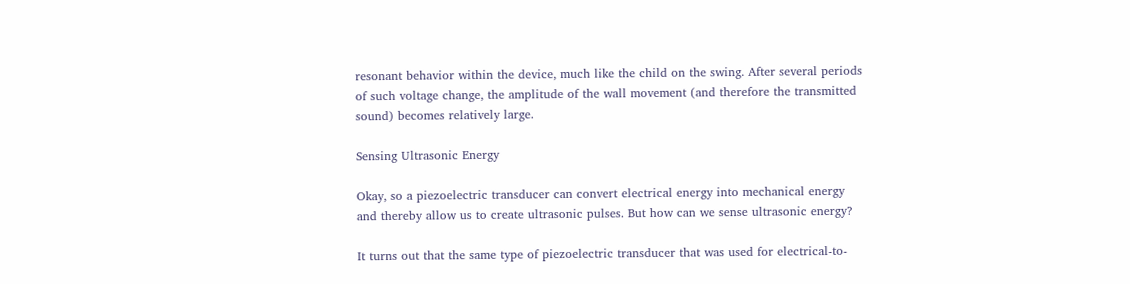resonant behavior within the device, much like the child on the swing. After several periods of such voltage change, the amplitude of the wall movement (and therefore the transmitted sound) becomes relatively large.

Sensing Ultrasonic Energy

Okay, so a piezoelectric transducer can convert electrical energy into mechanical energy and thereby allow us to create ultrasonic pulses. But how can we sense ultrasonic energy?

It turns out that the same type of piezoelectric transducer that was used for electrical-to-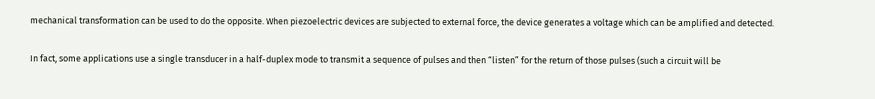mechanical transformation can be used to do the opposite. When piezoelectric devices are subjected to external force, the device generates a voltage which can be amplified and detected.

In fact, some applications use a single transducer in a half-duplex mode to transmit a sequence of pulses and then “listen” for the return of those pulses (such a circuit will be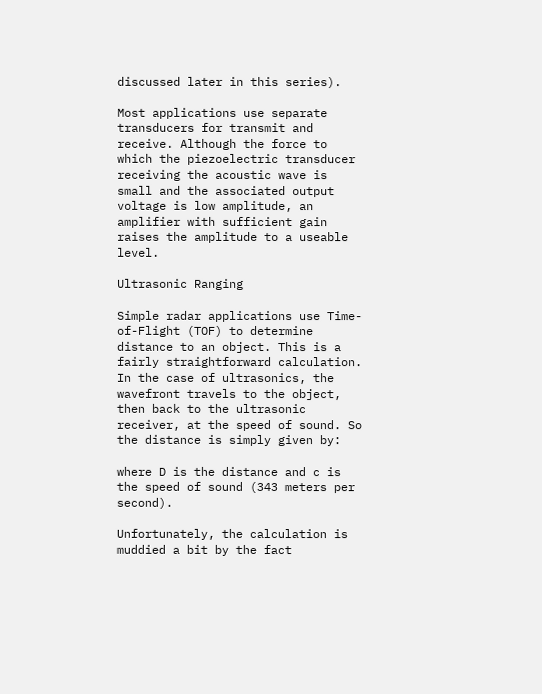discussed later in this series).

Most applications use separate transducers for transmit and receive. Although the force to which the piezoelectric transducer receiving the acoustic wave is small and the associated output voltage is low amplitude, an amplifier with sufficient gain raises the amplitude to a useable level.

Ultrasonic Ranging

Simple radar applications use Time-of-Flight (TOF) to determine distance to an object. This is a fairly straightforward calculation. In the case of ultrasonics, the wavefront travels to the object, then back to the ultrasonic receiver, at the speed of sound. So the distance is simply given by:

where D is the distance and c is the speed of sound (343 meters per second).

Unfortunately, the calculation is muddied a bit by the fact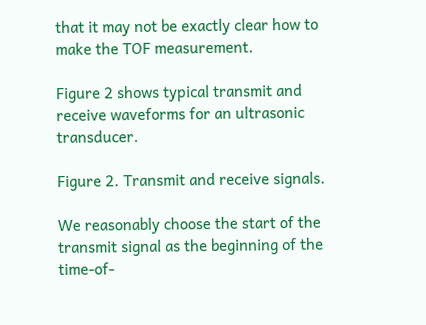that it may not be exactly clear how to make the TOF measurement.

Figure 2 shows typical transmit and receive waveforms for an ultrasonic transducer.

Figure 2. Transmit and receive signals.

We reasonably choose the start of the transmit signal as the beginning of the time-of-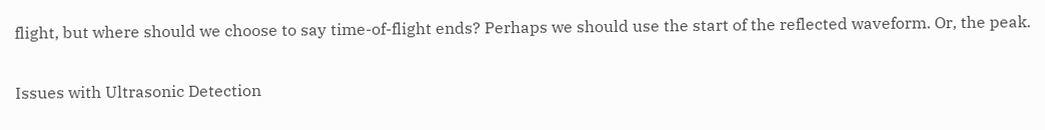flight, but where should we choose to say time-of-flight ends? Perhaps we should use the start of the reflected waveform. Or, the peak.

Issues with Ultrasonic Detection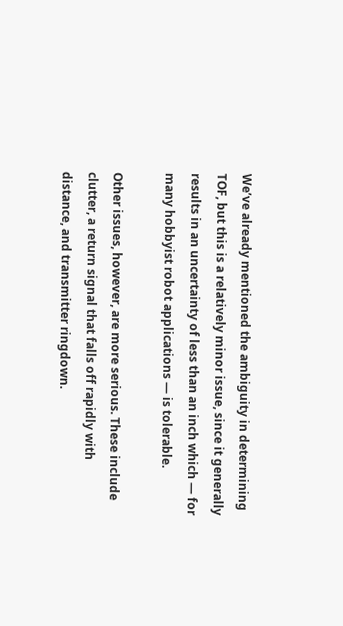We’ve already mentioned the ambiguity in determining TOF, but this is a relatively minor issue, since it generally results in an uncertainty of less than an inch which — for many hobbyist robot applications — is tolerable.

Other issues, however, are more serious. These include clutter, a return signal that falls off rapidly with distance, and transmitter ringdown.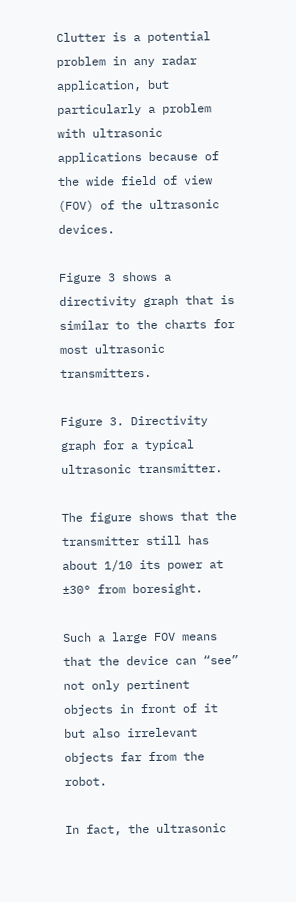Clutter is a potential problem in any radar application, but particularly a problem with ultrasonic applications because of the wide field of view (FOV) of the ultrasonic devices.

Figure 3 shows a directivity graph that is similar to the charts for most ultrasonic transmitters.

Figure 3. Directivity graph for a typical ultrasonic transmitter.

The figure shows that the transmitter still has about 1/10 its power at ±30° from boresight.

Such a large FOV means that the device can “see” not only pertinent objects in front of it but also irrelevant objects far from the robot.

In fact, the ultrasonic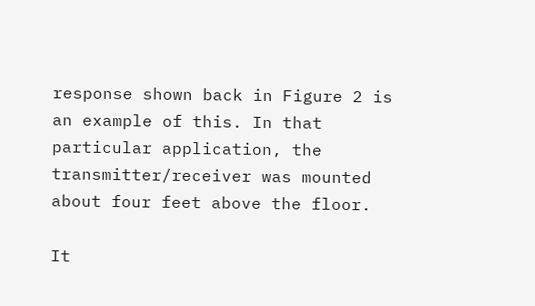response shown back in Figure 2 is an example of this. In that particular application, the transmitter/receiver was mounted about four feet above the floor.

It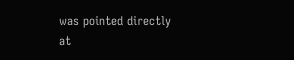was pointed directly at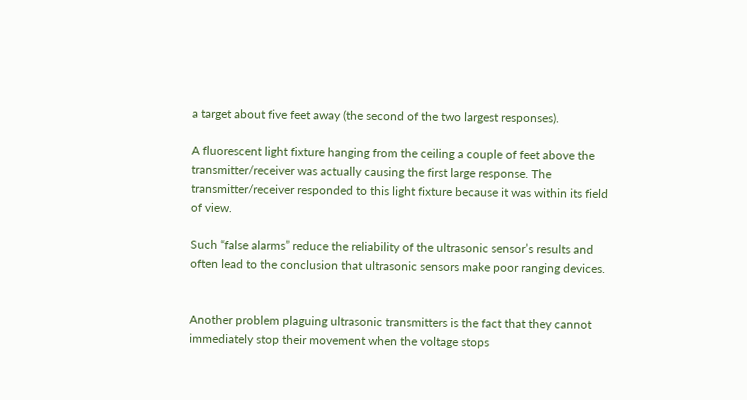a target about five feet away (the second of the two largest responses).

A fluorescent light fixture hanging from the ceiling a couple of feet above the transmitter/receiver was actually causing the first large response. The transmitter/receiver responded to this light fixture because it was within its field of view.

Such “false alarms” reduce the reliability of the ultrasonic sensor’s results and often lead to the conclusion that ultrasonic sensors make poor ranging devices.


Another problem plaguing ultrasonic transmitters is the fact that they cannot immediately stop their movement when the voltage stops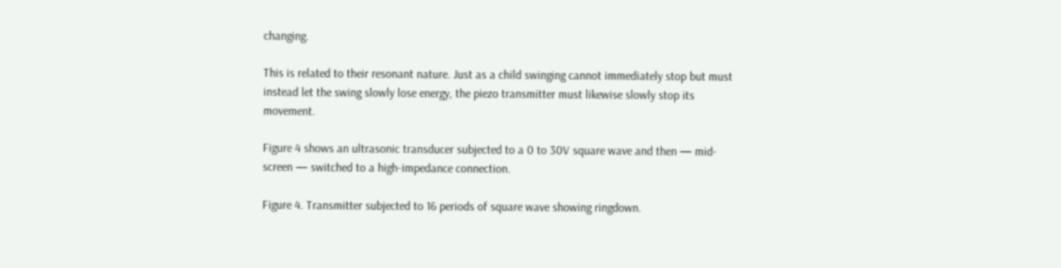changing.

This is related to their resonant nature. Just as a child swinging cannot immediately stop but must instead let the swing slowly lose energy, the piezo transmitter must likewise slowly stop its movement.

Figure 4 shows an ultrasonic transducer subjected to a 0 to 30V square wave and then — mid-screen — switched to a high-impedance connection.

Figure 4. Transmitter subjected to 16 periods of square wave showing ringdown.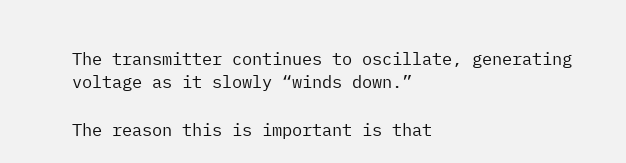The transmitter continues to oscillate, generating voltage as it slowly “winds down.”

The reason this is important is that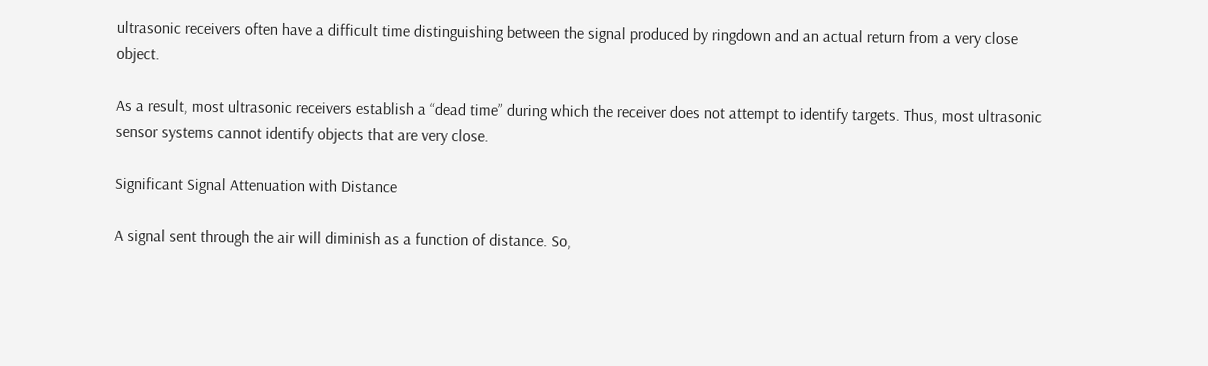ultrasonic receivers often have a difficult time distinguishing between the signal produced by ringdown and an actual return from a very close object.

As a result, most ultrasonic receivers establish a “dead time” during which the receiver does not attempt to identify targets. Thus, most ultrasonic sensor systems cannot identify objects that are very close.

Significant Signal Attenuation with Distance

A signal sent through the air will diminish as a function of distance. So,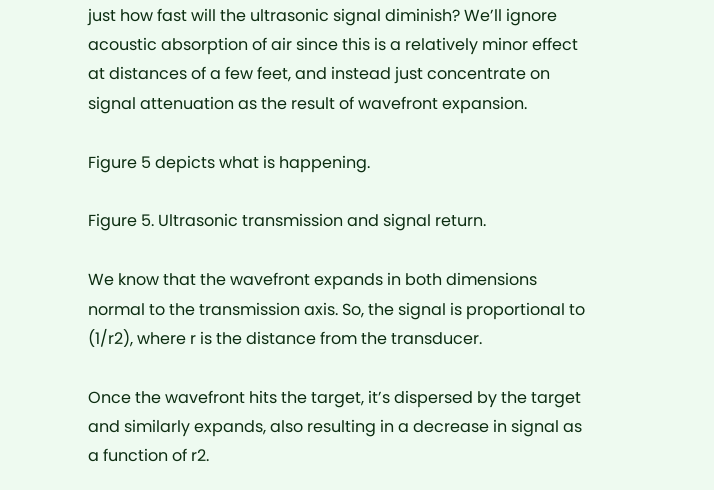just how fast will the ultrasonic signal diminish? We’ll ignore acoustic absorption of air since this is a relatively minor effect at distances of a few feet, and instead just concentrate on signal attenuation as the result of wavefront expansion.

Figure 5 depicts what is happening.

Figure 5. Ultrasonic transmission and signal return.

We know that the wavefront expands in both dimensions normal to the transmission axis. So, the signal is proportional to (1/r2), where r is the distance from the transducer.

Once the wavefront hits the target, it’s dispersed by the target and similarly expands, also resulting in a decrease in signal as a function of r2.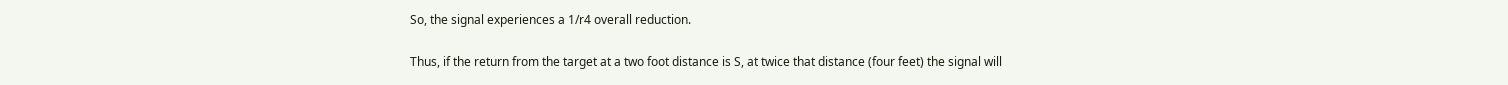So, the signal experiences a 1/r4 overall reduction.

Thus, if the return from the target at a two foot distance is S, at twice that distance (four feet) the signal will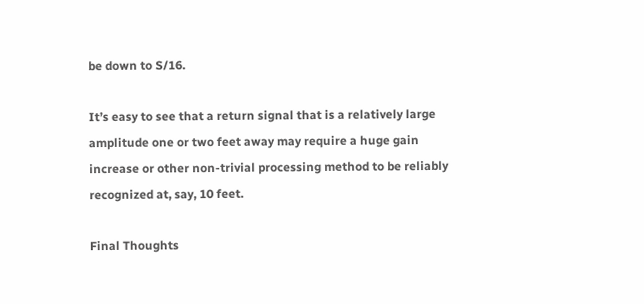be down to S/16.

It’s easy to see that a return signal that is a relatively large amplitude one or two feet away may require a huge gain increase or other non-trivial processing method to be reliably recognized at, say, 10 feet.

Final Thoughts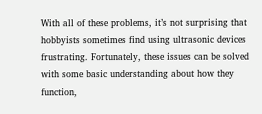With all of these problems, it’s not surprising that hobbyists sometimes find using ultrasonic devices frustrating. Fortunately, these issues can be solved with some basic understanding about how they function,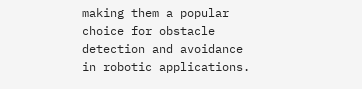making them a popular choice for obstacle detection and avoidance in robotic applications.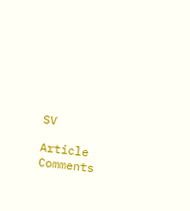SV

Article Comments